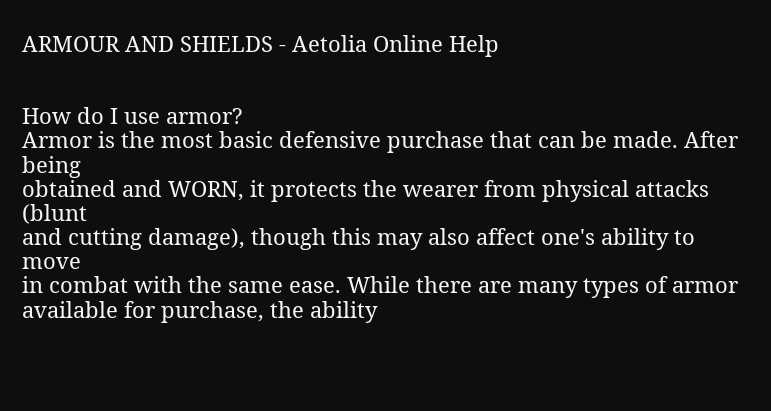ARMOUR AND SHIELDS - Aetolia Online Help


How do I use armor?
Armor is the most basic defensive purchase that can be made. After being
obtained and WORN, it protects the wearer from physical attacks (blunt
and cutting damage), though this may also affect one's ability to move
in combat with the same ease. While there are many types of armor
available for purchase, the ability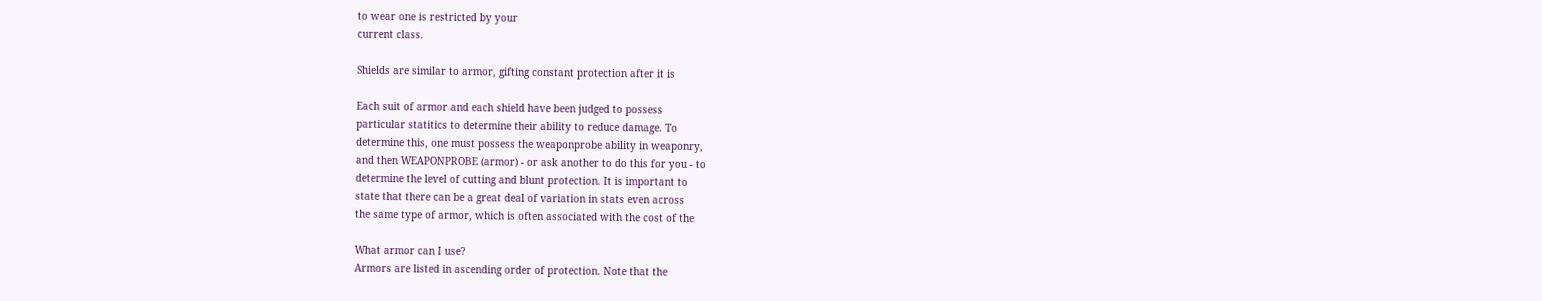to wear one is restricted by your
current class.

Shields are similar to armor, gifting constant protection after it is

Each suit of armor and each shield have been judged to possess
particular statitics to determine their ability to reduce damage. To
determine this, one must possess the weaponprobe ability in weaponry,
and then WEAPONPROBE (armor) - or ask another to do this for you - to
determine the level of cutting and blunt protection. It is important to
state that there can be a great deal of variation in stats even across
the same type of armor, which is often associated with the cost of the

What armor can I use?
Armors are listed in ascending order of protection. Note that the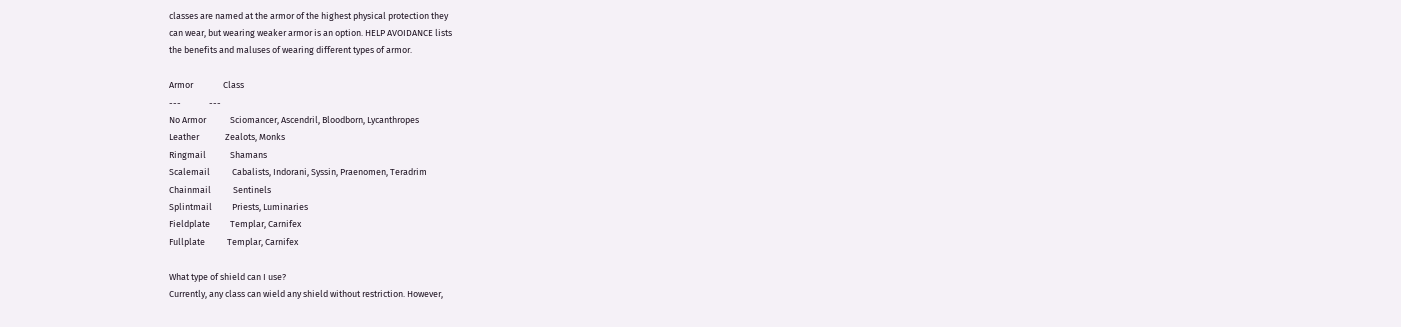classes are named at the armor of the highest physical protection they
can wear, but wearing weaker armor is an option. HELP AVOIDANCE lists
the benefits and maluses of wearing different types of armor.

Armor               Class
---              ---
No Armor            Sciomancer, Ascendril, Bloodborn, Lycanthropes
Leather             Zealots, Monks
Ringmail            Shamans
Scalemail           Cabalists, Indorani, Syssin, Praenomen, Teradrim
Chainmail           Sentinels
Splintmail          Priests, Luminaries
Fieldplate          Templar, Carnifex
Fullplate           Templar, Carnifex

What type of shield can I use?
Currently, any class can wield any shield without restriction. However,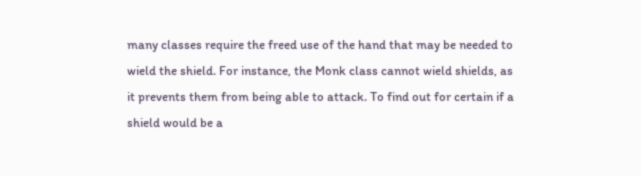many classes require the freed use of the hand that may be needed to
wield the shield. For instance, the Monk class cannot wield shields, as
it prevents them from being able to attack. To find out for certain if a
shield would be a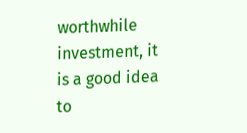worthwhile investment, it is a good idea to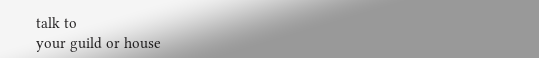talk to
your guild or house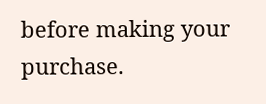before making your purchase.